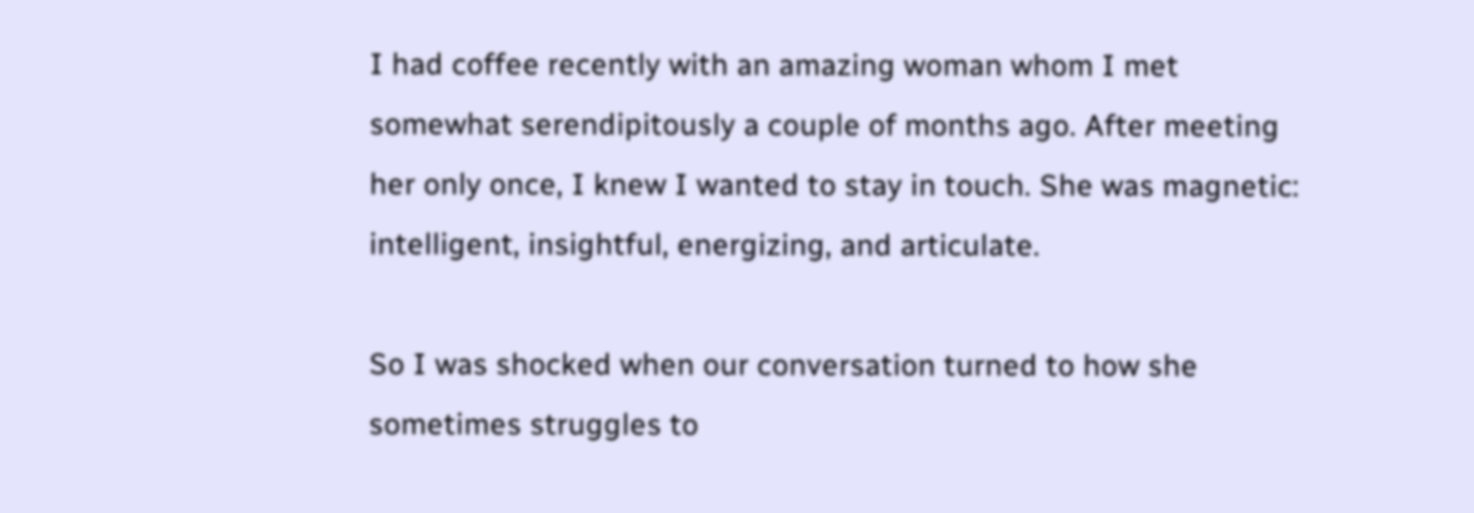I had coffee recently with an amazing woman whom I met somewhat serendipitously a couple of months ago. After meeting her only once, I knew I wanted to stay in touch. She was magnetic: intelligent, insightful, energizing, and articulate.

So I was shocked when our conversation turned to how she sometimes struggles to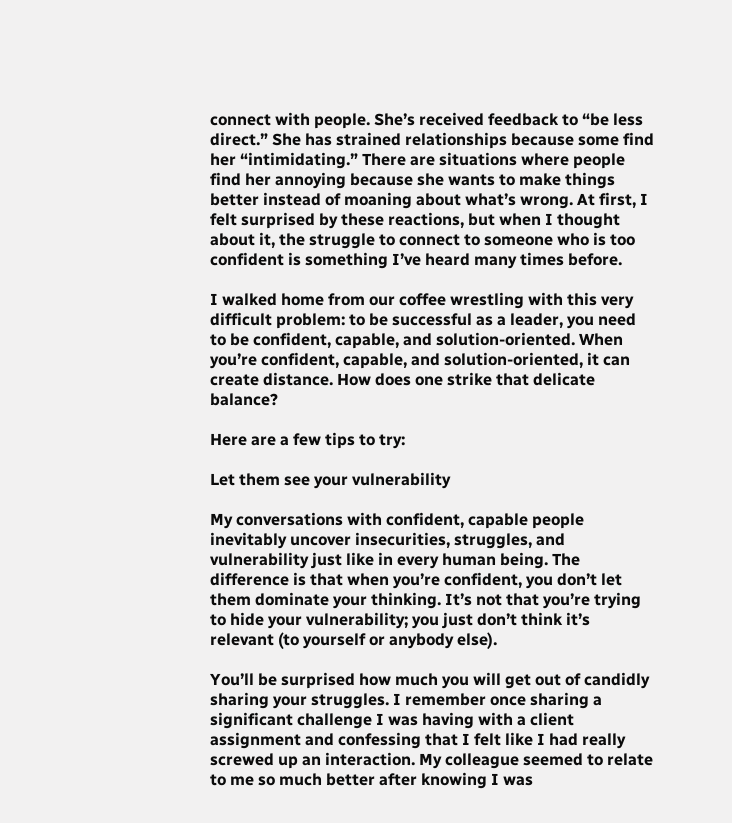connect with people. She’s received feedback to “be less direct.” She has strained relationships because some find her “intimidating.” There are situations where people find her annoying because she wants to make things better instead of moaning about what’s wrong. At first, I felt surprised by these reactions, but when I thought about it, the struggle to connect to someone who is too confident is something I’ve heard many times before.

I walked home from our coffee wrestling with this very difficult problem: to be successful as a leader, you need to be confident, capable, and solution-oriented. When you’re confident, capable, and solution-oriented, it can create distance. How does one strike that delicate balance?

Here are a few tips to try:

Let them see your vulnerability

My conversations with confident, capable people inevitably uncover insecurities, struggles, and vulnerability just like in every human being. The difference is that when you’re confident, you don’t let them dominate your thinking. It’s not that you’re trying to hide your vulnerability; you just don’t think it’s relevant (to yourself or anybody else).

You’ll be surprised how much you will get out of candidly sharing your struggles. I remember once sharing a significant challenge I was having with a client assignment and confessing that I felt like I had really screwed up an interaction. My colleague seemed to relate to me so much better after knowing I was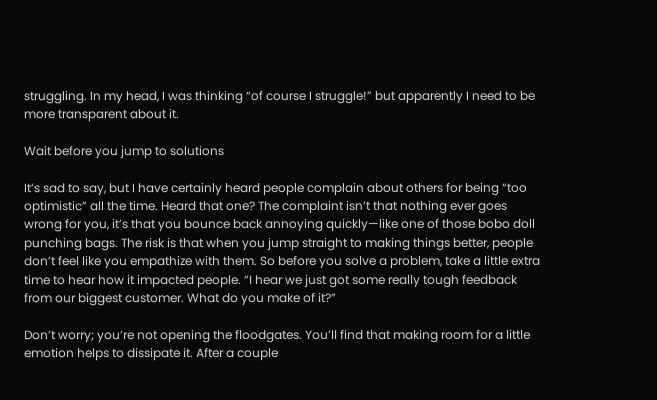struggling. In my head, I was thinking “of course I struggle!” but apparently I need to be more transparent about it.

Wait before you jump to solutions

It’s sad to say, but I have certainly heard people complain about others for being “too optimistic” all the time. Heard that one? The complaint isn’t that nothing ever goes wrong for you, it’s that you bounce back annoying quickly—like one of those bobo doll punching bags. The risk is that when you jump straight to making things better, people don’t feel like you empathize with them. So before you solve a problem, take a little extra time to hear how it impacted people. “I hear we just got some really tough feedback from our biggest customer. What do you make of it?”

Don’t worry; you’re not opening the floodgates. You’ll find that making room for a little emotion helps to dissipate it. After a couple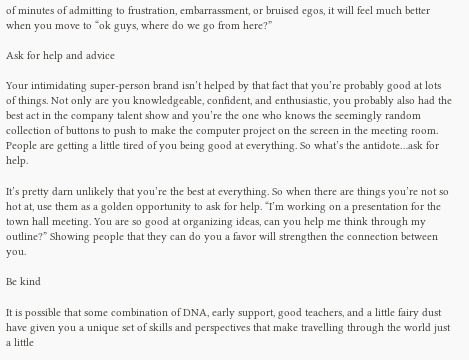of minutes of admitting to frustration, embarrassment, or bruised egos, it will feel much better when you move to “ok guys, where do we go from here?”

Ask for help and advice

Your intimidating super-person brand isn’t helped by that fact that you’re probably good at lots of things. Not only are you knowledgeable, confident, and enthusiastic, you probably also had the best act in the company talent show and you’re the one who knows the seemingly random collection of buttons to push to make the computer project on the screen in the meeting room. People are getting a little tired of you being good at everything. So what’s the antidote…ask for help.

It’s pretty darn unlikely that you’re the best at everything. So when there are things you’re not so hot at, use them as a golden opportunity to ask for help. “I’m working on a presentation for the town hall meeting. You are so good at organizing ideas, can you help me think through my outline?” Showing people that they can do you a favor will strengthen the connection between you.

Be kind

It is possible that some combination of DNA, early support, good teachers, and a little fairy dust have given you a unique set of skills and perspectives that make travelling through the world just a little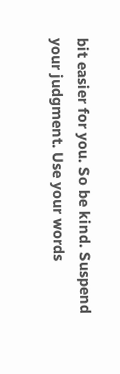bit easier for you. So be kind. Suspend your judgment. Use your words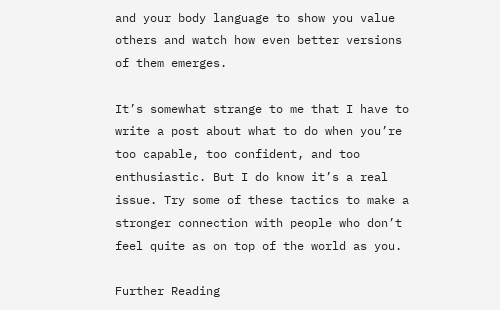and your body language to show you value others and watch how even better versions of them emerges.

It’s somewhat strange to me that I have to write a post about what to do when you’re too capable, too confident, and too enthusiastic. But I do know it’s a real issue. Try some of these tactics to make a stronger connection with people who don’t feel quite as on top of the world as you.

Further Reading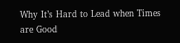Why It’s Hard to Lead when Times are Good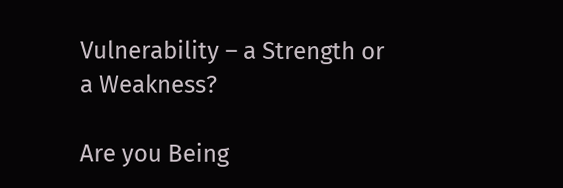Vulnerability – a Strength or a Weakness?

Are you Being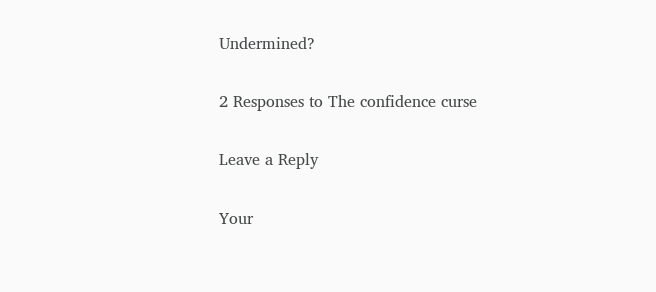Undermined?

2 Responses to The confidence curse

Leave a Reply

Your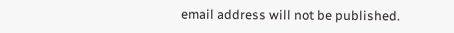email address will not be published.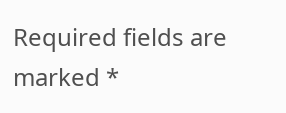Required fields are marked *